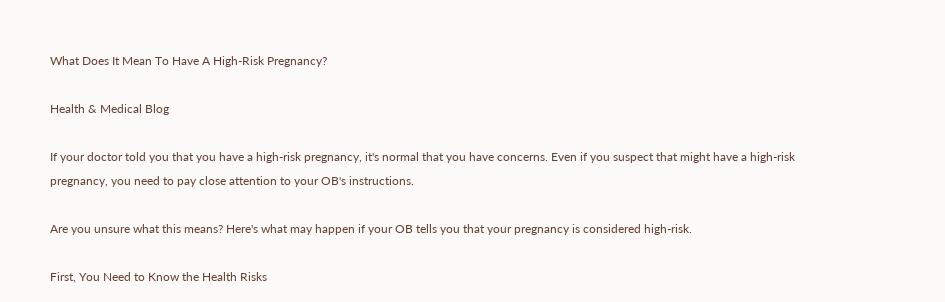What Does It Mean To Have A High-Risk Pregnancy?

Health & Medical Blog

If your doctor told you that you have a high-risk pregnancy, it's normal that you have concerns. Even if you suspect that might have a high-risk pregnancy, you need to pay close attention to your OB's instructions.

Are you unsure what this means? Here's what may happen if your OB tells you that your pregnancy is considered high-risk.

First, You Need to Know the Health Risks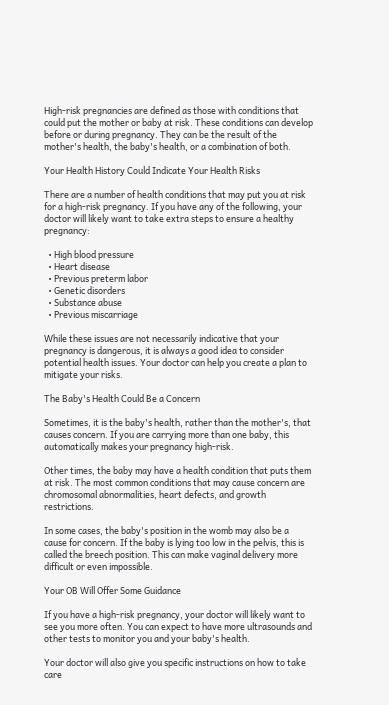High-risk pregnancies are defined as those with conditions that could put the mother or baby at risk. These conditions can develop before or during pregnancy. They can be the result of the mother's health, the baby's health, or a combination of both.

Your Health History Could Indicate Your Health Risks

There are a number of health conditions that may put you at risk for a high-risk pregnancy. If you have any of the following, your doctor will likely want to take extra steps to ensure a healthy pregnancy:

  • High blood pressure
  • Heart disease
  • Previous preterm labor
  • Genetic disorders
  • Substance abuse
  • Previous miscarriage

While these issues are not necessarily indicative that your pregnancy is dangerous, it is always a good idea to consider potential health issues. Your doctor can help you create a plan to mitigate your risks.

The Baby's Health Could Be a Concern

Sometimes, it is the baby's health, rather than the mother's, that causes concern. If you are carrying more than one baby, this automatically makes your pregnancy high-risk.

Other times, the baby may have a health condition that puts them at risk. The most common conditions that may cause concern are chromosomal abnormalities, heart defects, and growth restrictions.

In some cases, the baby's position in the womb may also be a cause for concern. If the baby is lying too low in the pelvis, this is called the breech position. This can make vaginal delivery more difficult or even impossible.

Your OB Will Offer Some Guidance

If you have a high-risk pregnancy, your doctor will likely want to see you more often. You can expect to have more ultrasounds and other tests to monitor you and your baby's health.

Your doctor will also give you specific instructions on how to take care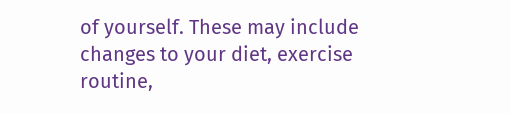of yourself. These may include changes to your diet, exercise routine,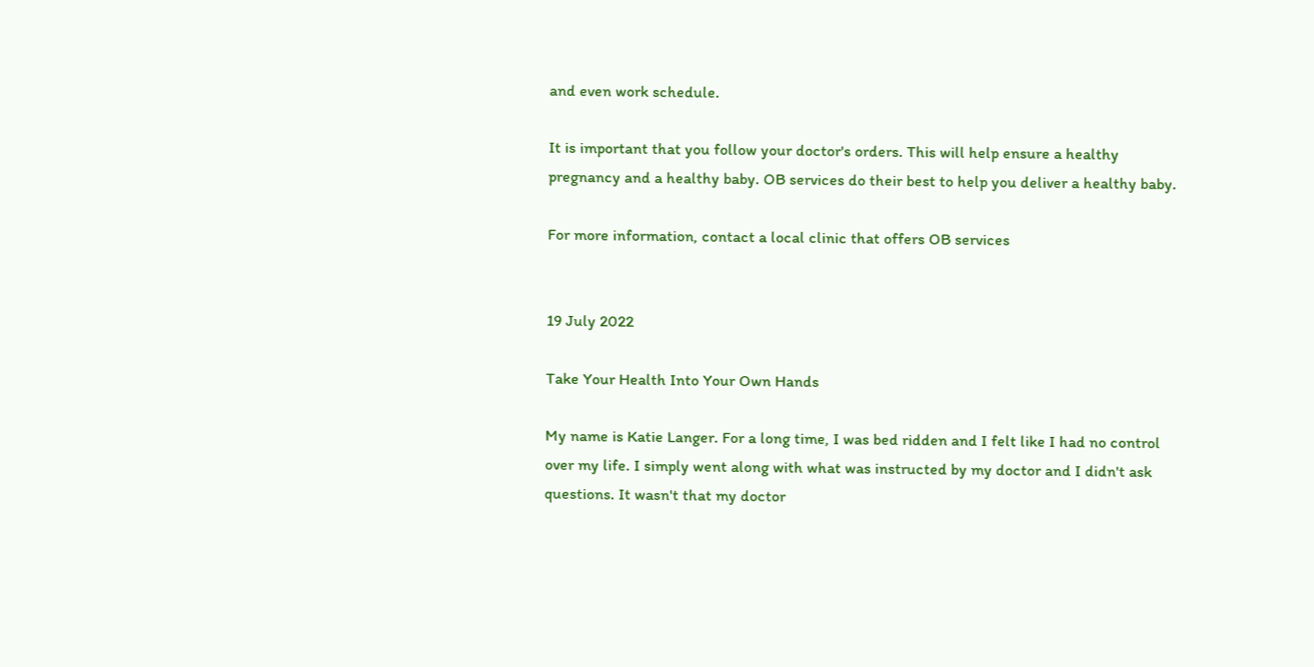and even work schedule.

It is important that you follow your doctor's orders. This will help ensure a healthy pregnancy and a healthy baby. OB services do their best to help you deliver a healthy baby.

For more information, contact a local clinic that offers OB services


19 July 2022

Take Your Health Into Your Own Hands

My name is Katie Langer. For a long time, I was bed ridden and I felt like I had no control over my life. I simply went along with what was instructed by my doctor and I didn't ask questions. It wasn't that my doctor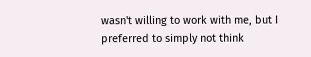wasn't willing to work with me, but I preferred to simply not think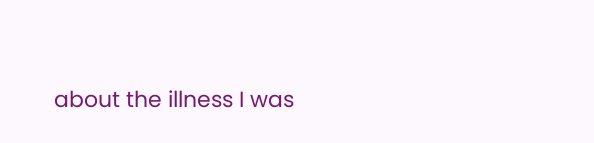about the illness I was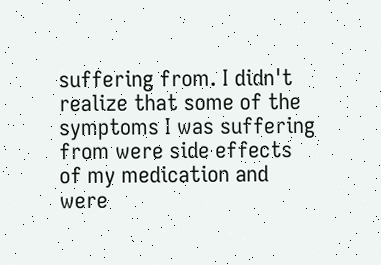suffering from. I didn't realize that some of the symptoms I was suffering from were side effects of my medication and were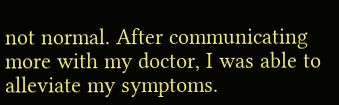not normal. After communicating more with my doctor, I was able to alleviate my symptoms.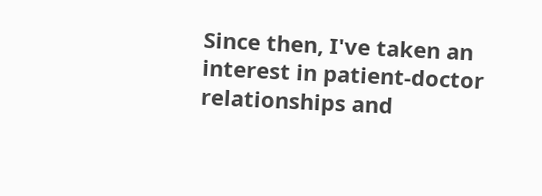Since then, I've taken an interest in patient-doctor relationships and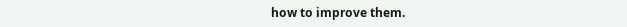how to improve them.